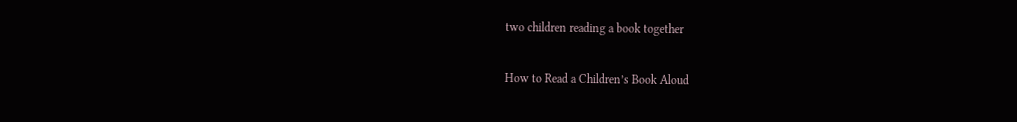two children reading a book together

How to Read a Children’s Book Aloud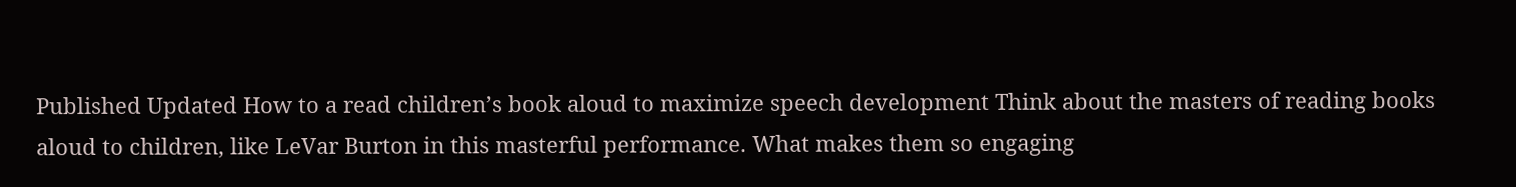Published Updated How to a read children’s book aloud to maximize speech development Think about the masters of reading books aloud to children, like LeVar Burton in this masterful performance. What makes them so engaging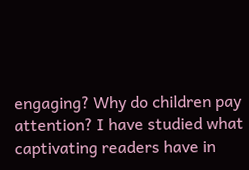engaging? Why do children pay attention? I have studied what captivating readers have in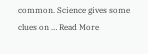common. Science gives some clues on … Read More